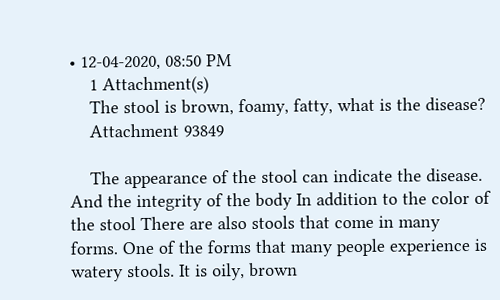• 12-04-2020, 08:50 PM
    1 Attachment(s)
    The stool is brown, foamy, fatty, what is the disease?
    Attachment 93849

    The appearance of the stool can indicate the disease. And the integrity of the body In addition to the color of the stool There are also stools that come in many forms. One of the forms that many people experience is watery stools. It is oily, brown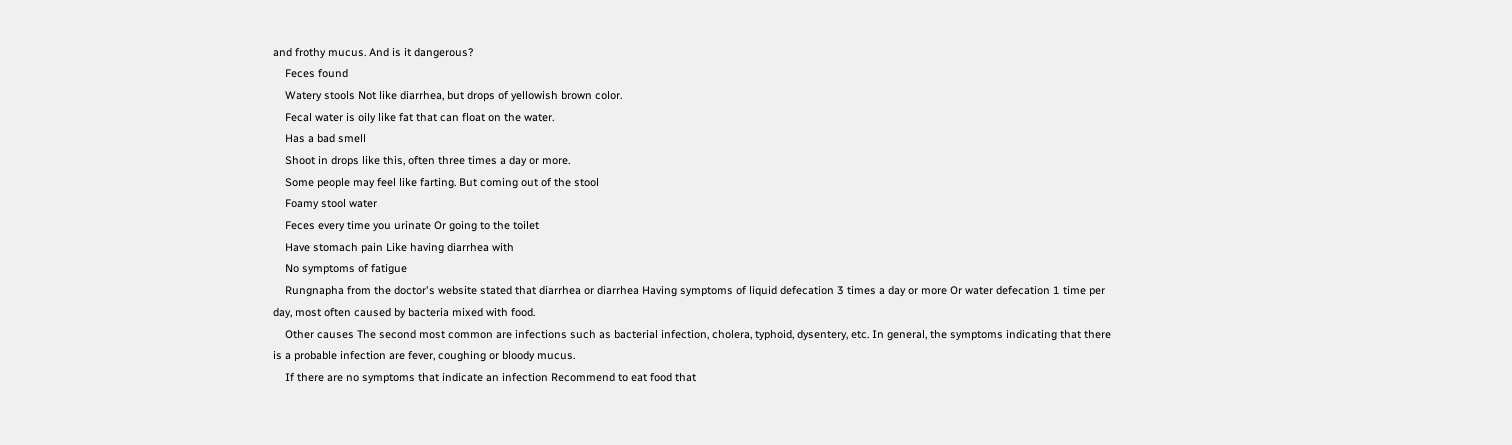and frothy mucus. And is it dangerous?
    Feces found
    Watery stools Not like diarrhea, but drops of yellowish brown color.
    Fecal water is oily like fat that can float on the water.
    Has a bad smell
    Shoot in drops like this, often three times a day or more.
    Some people may feel like farting. But coming out of the stool
    Foamy stool water
    Feces every time you urinate Or going to the toilet
    Have stomach pain Like having diarrhea with
    No symptoms of fatigue
    Rungnapha from the doctor's website stated that diarrhea or diarrhea Having symptoms of liquid defecation 3 times a day or more Or water defecation 1 time per day, most often caused by bacteria mixed with food.
    Other causes The second most common are infections such as bacterial infection, cholera, typhoid, dysentery, etc. In general, the symptoms indicating that there is a probable infection are fever, coughing or bloody mucus.
    If there are no symptoms that indicate an infection Recommend to eat food that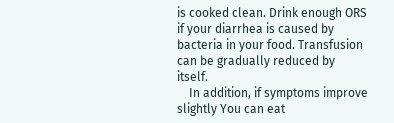is cooked clean. Drink enough ORS if your diarrhea is caused by bacteria in your food. Transfusion can be gradually reduced by itself.
    In addition, if symptoms improve slightly You can eat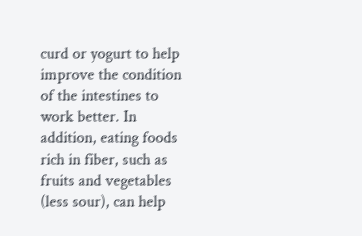curd or yogurt to help improve the condition of the intestines to work better. In addition, eating foods rich in fiber, such as fruits and vegetables (less sour), can help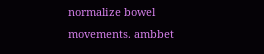normalize bowel movements. ambbet